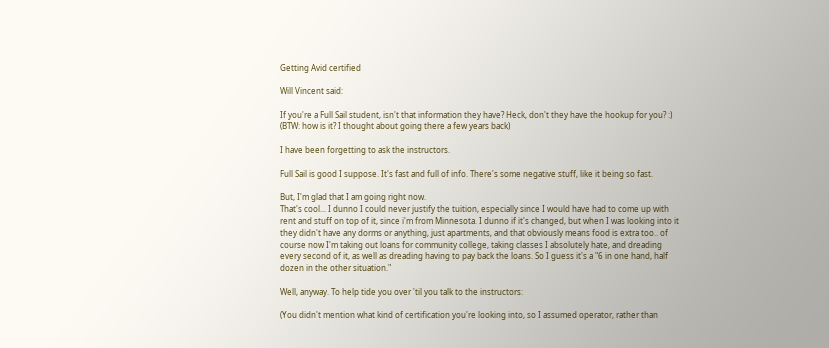Getting Avid certified

Will Vincent said:

If you're a Full Sail student, isn't that information they have? Heck, don't they have the hookup for you? :) (BTW: how is it? I thought about going there a few years back)

I have been forgetting to ask the instructors.

Full Sail is good I suppose. It's fast and full of info. There's some negative stuff, like it being so fast.

But, I'm glad that I am going right now.
That's cool... I dunno I could never justify the tuition, especially since I would have had to come up with rent and stuff on top of it, since i'm from Minnesota. I dunno if it's changed, but when I was looking into it they didn't have any dorms or anything, just apartments, and that obviously means food is extra too.. of course now I'm taking out loans for community college, taking classes I absolutely hate, and dreading every second of it, as well as dreading having to pay back the loans. So I guess it's a "6 in one hand, half dozen in the other situation."

Well, anyway. To help tide you over 'til you talk to the instructors:

(You didn't mention what kind of certification you're looking into, so I assumed operator, rather than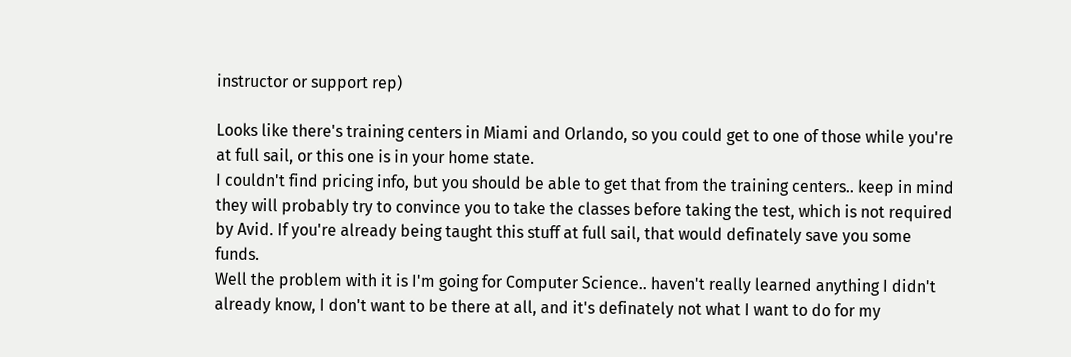instructor or support rep)

Looks like there's training centers in Miami and Orlando, so you could get to one of those while you're at full sail, or this one is in your home state.
I couldn't find pricing info, but you should be able to get that from the training centers.. keep in mind they will probably try to convince you to take the classes before taking the test, which is not required by Avid. If you're already being taught this stuff at full sail, that would definately save you some funds.
Well the problem with it is I'm going for Computer Science.. haven't really learned anything I didn't already know, I don't want to be there at all, and it's definately not what I want to do for my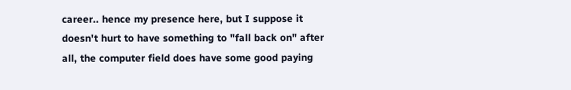career.. hence my presence here, but I suppose it doesn't hurt to have something to "fall back on" after all, the computer field does have some good paying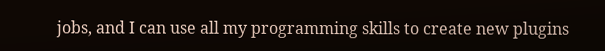jobs, and I can use all my programming skills to create new plugins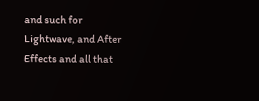and such for Lightwave, and After Effects and all that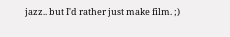jazz.. but I'd rather just make film. ;)